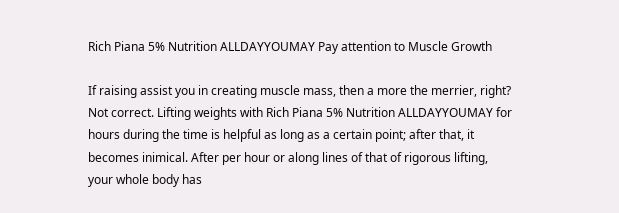Rich Piana 5% Nutrition ALLDAYYOUMAY Pay attention to Muscle Growth

If raising assist you in creating muscle mass, then a more the merrier, right? Not correct. Lifting weights with Rich Piana 5% Nutrition ALLDAYYOUMAY for hours during the time is helpful as long as a certain point; after that, it becomes inimical. After per hour or along lines of that of rigorous lifting, your whole body has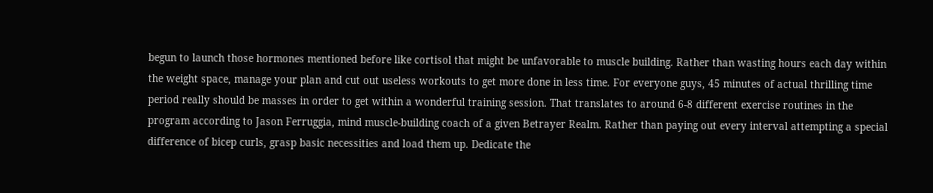begun to launch those hormones mentioned before like cortisol that might be unfavorable to muscle building. Rather than wasting hours each day within the weight space, manage your plan and cut out useless workouts to get more done in less time. For everyone guys, 45 minutes of actual thrilling time period really should be masses in order to get within a wonderful training session. That translates to around 6-8 different exercise routines in the program according to Jason Ferruggia, mind muscle-building coach of a given Betrayer Realm. Rather than paying out every interval attempting a special difference of bicep curls, grasp basic necessities and load them up. Dedicate the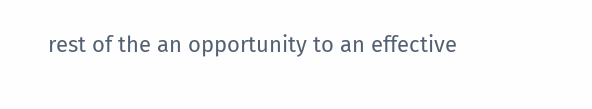rest of the an opportunity to an effective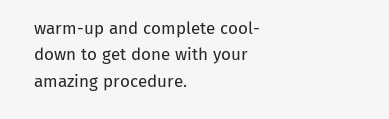warm-up and complete cool-down to get done with your amazing procedure.